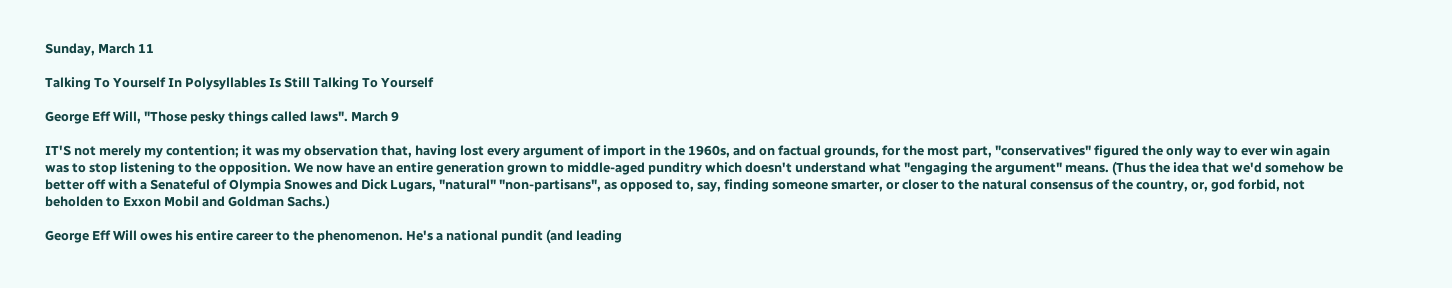Sunday, March 11

Talking To Yourself In Polysyllables Is Still Talking To Yourself

George Eff Will, "Those pesky things called laws". March 9

IT'S not merely my contention; it was my observation that, having lost every argument of import in the 1960s, and on factual grounds, for the most part, "conservatives" figured the only way to ever win again was to stop listening to the opposition. We now have an entire generation grown to middle-aged punditry which doesn't understand what "engaging the argument" means. (Thus the idea that we'd somehow be better off with a Senateful of Olympia Snowes and Dick Lugars, "natural" "non-partisans", as opposed to, say, finding someone smarter, or closer to the natural consensus of the country, or, god forbid, not beholden to Exxon Mobil and Goldman Sachs.)

George Eff Will owes his entire career to the phenomenon. He's a national pundit (and leading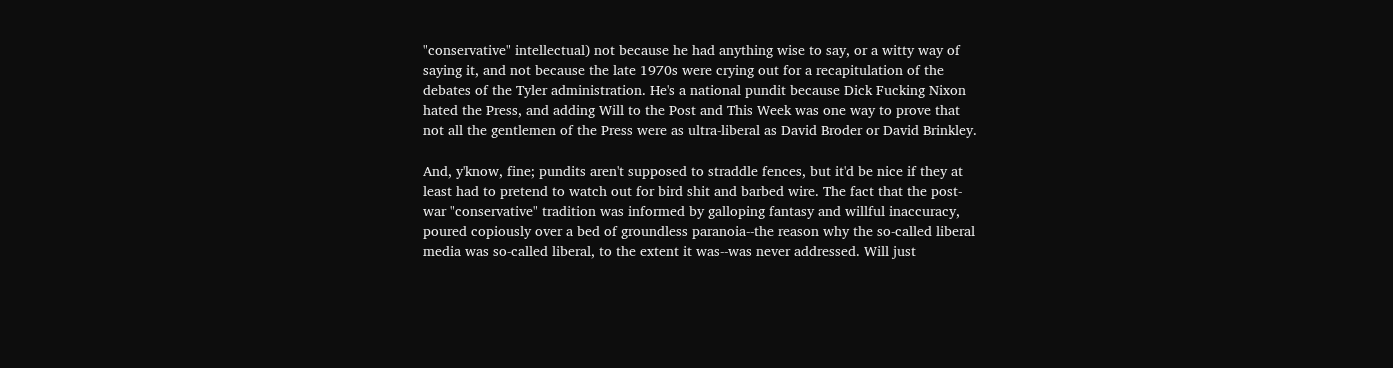"conservative" intellectual) not because he had anything wise to say, or a witty way of saying it, and not because the late 1970s were crying out for a recapitulation of the debates of the Tyler administration. He's a national pundit because Dick Fucking Nixon hated the Press, and adding Will to the Post and This Week was one way to prove that not all the gentlemen of the Press were as ultra-liberal as David Broder or David Brinkley.

And, y'know, fine; pundits aren't supposed to straddle fences, but it'd be nice if they at least had to pretend to watch out for bird shit and barbed wire. The fact that the post-war "conservative" tradition was informed by galloping fantasy and willful inaccuracy, poured copiously over a bed of groundless paranoia--the reason why the so-called liberal media was so-called liberal, to the extent it was--was never addressed. Will just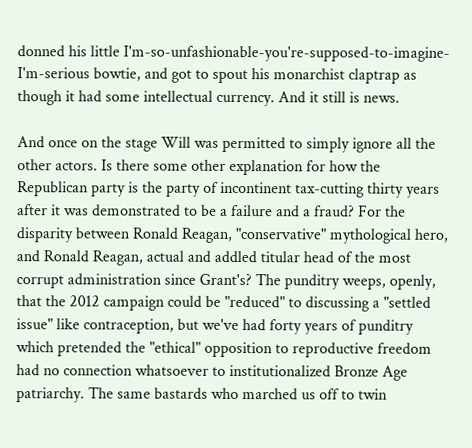donned his little I'm-so-unfashionable-you're-supposed-to-imagine-I'm-serious bowtie, and got to spout his monarchist claptrap as though it had some intellectual currency. And it still is news.

And once on the stage Will was permitted to simply ignore all the other actors. Is there some other explanation for how the Republican party is the party of incontinent tax-cutting thirty years after it was demonstrated to be a failure and a fraud? For the disparity between Ronald Reagan, "conservative" mythological hero, and Ronald Reagan, actual and addled titular head of the most corrupt administration since Grant's? The punditry weeps, openly, that the 2012 campaign could be "reduced" to discussing a "settled issue" like contraception, but we've had forty years of punditry which pretended the "ethical" opposition to reproductive freedom had no connection whatsoever to institutionalized Bronze Age patriarchy. The same bastards who marched us off to twin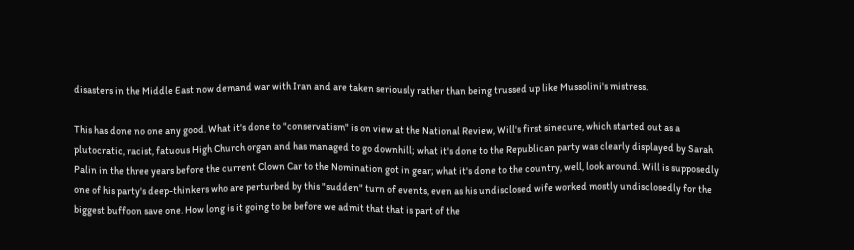disasters in the Middle East now demand war with Iran and are taken seriously rather than being trussed up like Mussolini's mistress.

This has done no one any good. What it's done to "conservatism" is on view at the National Review, Will's first sinecure, which started out as a plutocratic, racist, fatuous High Church organ and has managed to go downhill; what it's done to the Republican party was clearly displayed by Sarah Palin in the three years before the current Clown Car to the Nomination got in gear; what it's done to the country, well, look around. Will is supposedly one of his party's deep-thinkers who are perturbed by this "sudden" turn of events, even as his undisclosed wife worked mostly undisclosedly for the biggest buffoon save one. How long is it going to be before we admit that that is part of the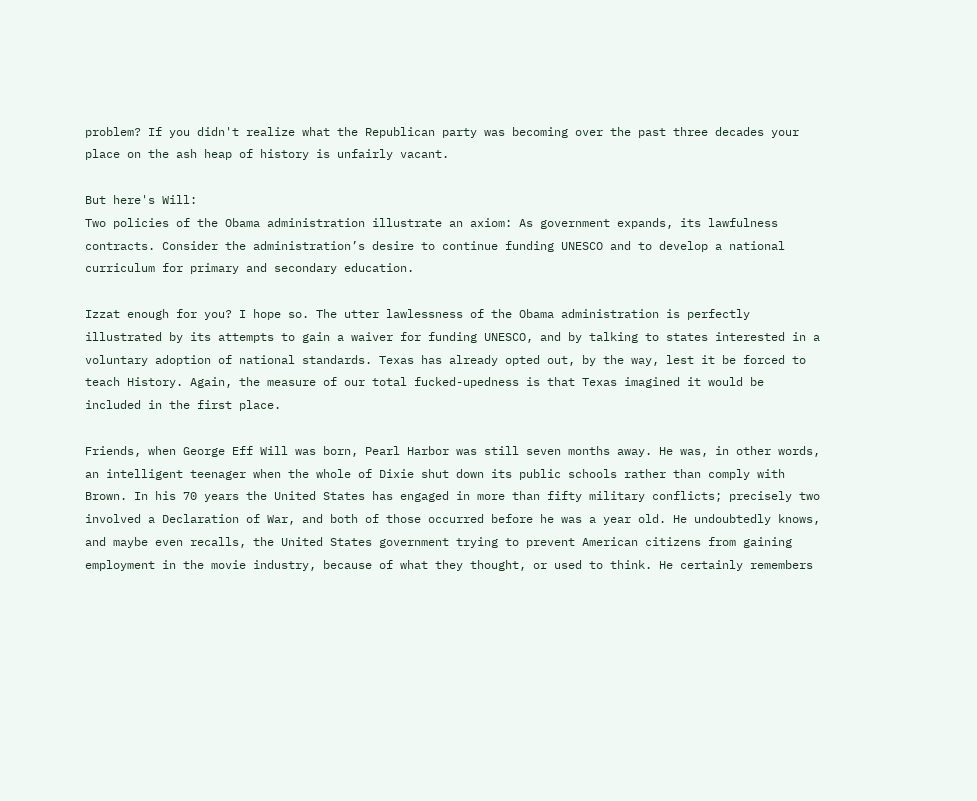problem? If you didn't realize what the Republican party was becoming over the past three decades your place on the ash heap of history is unfairly vacant.

But here's Will:
Two policies of the Obama administration illustrate an axiom: As government expands, its lawfulness contracts. Consider the administration’s desire to continue funding UNESCO and to develop a national curriculum for primary and secondary education.

Izzat enough for you? I hope so. The utter lawlessness of the Obama administration is perfectly illustrated by its attempts to gain a waiver for funding UNESCO, and by talking to states interested in a voluntary adoption of national standards. Texas has already opted out, by the way, lest it be forced to teach History. Again, the measure of our total fucked-upedness is that Texas imagined it would be included in the first place.

Friends, when George Eff Will was born, Pearl Harbor was still seven months away. He was, in other words, an intelligent teenager when the whole of Dixie shut down its public schools rather than comply with Brown. In his 70 years the United States has engaged in more than fifty military conflicts; precisely two involved a Declaration of War, and both of those occurred before he was a year old. He undoubtedly knows, and maybe even recalls, the United States government trying to prevent American citizens from gaining employment in the movie industry, because of what they thought, or used to think. He certainly remembers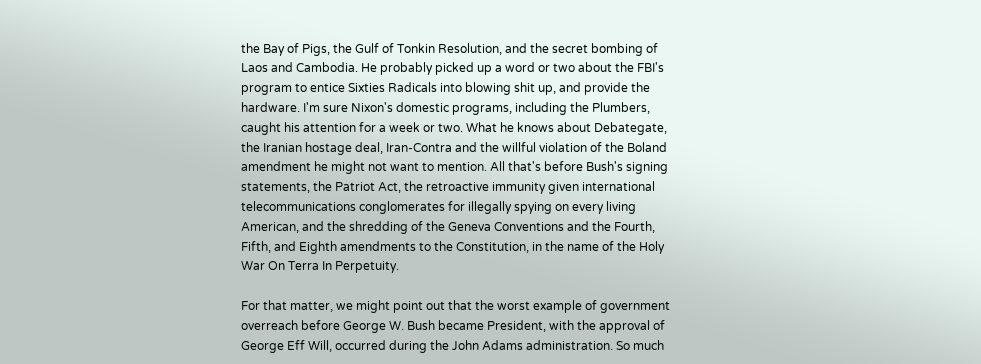the Bay of Pigs, the Gulf of Tonkin Resolution, and the secret bombing of Laos and Cambodia. He probably picked up a word or two about the FBI's program to entice Sixties Radicals into blowing shit up, and provide the hardware. I'm sure Nixon's domestic programs, including the Plumbers, caught his attention for a week or two. What he knows about Debategate, the Iranian hostage deal, Iran-Contra and the willful violation of the Boland amendment he might not want to mention. All that's before Bush's signing statements, the Patriot Act, the retroactive immunity given international telecommunications conglomerates for illegally spying on every living American, and the shredding of the Geneva Conventions and the Fourth, Fifth, and Eighth amendments to the Constitution, in the name of the Holy War On Terra In Perpetuity.

For that matter, we might point out that the worst example of government overreach before George W. Bush became President, with the approval of George Eff Will, occurred during the John Adams administration. So much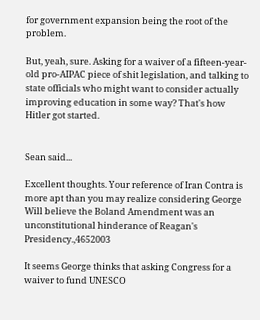for government expansion being the root of the problem.

But, yeah, sure. Asking for a waiver of a fifteen-year-old pro-AIPAC piece of shit legislation, and talking to state officials who might want to consider actually improving education in some way? That's how Hitler got started.


Sean said...

Excellent thoughts. Your reference of Iran Contra is more apt than you may realize considering George Will believe the Boland Amendment was an unconstitutional hinderance of Reagan's Presidency.,4652003

It seems George thinks that asking Congress for a waiver to fund UNESCO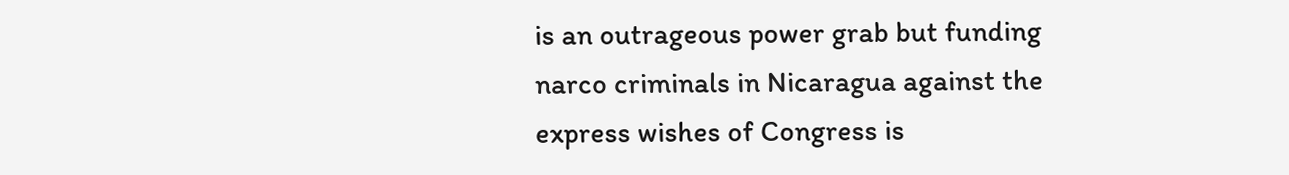is an outrageous power grab but funding narco criminals in Nicaragua against the express wishes of Congress is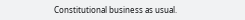Constitutional business as usual.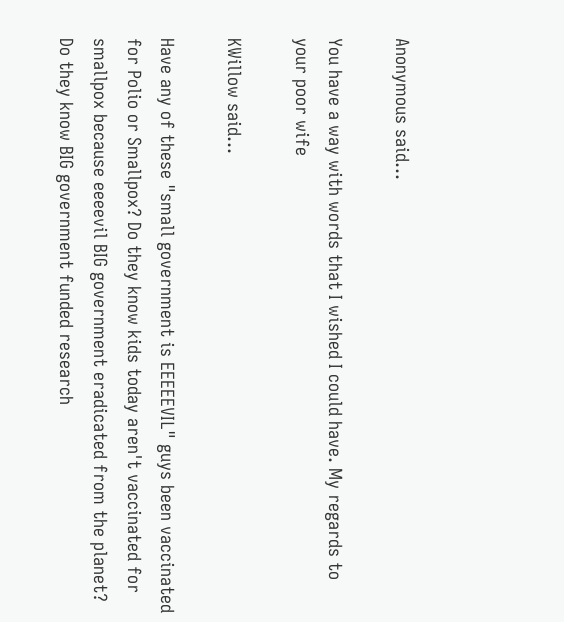Anonymous said...

You have a way with words that I wished I could have. My regards to your poor wife

KWillow said...

Have any of these "small government is EEEEEVIL" guys been vaccinated for Polio or Smallpox? Do they know kids today aren't vaccinated for smallpox because eeeevil BIG government eradicated from the planet? Do they know BIG government funded research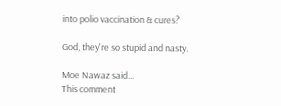into polio vaccination & cures?

God, they're so stupid and nasty.

Moe Nawaz said...
This comment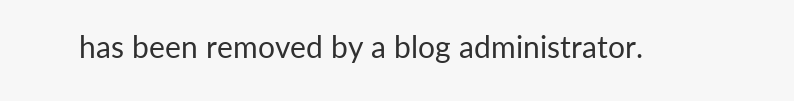has been removed by a blog administrator.